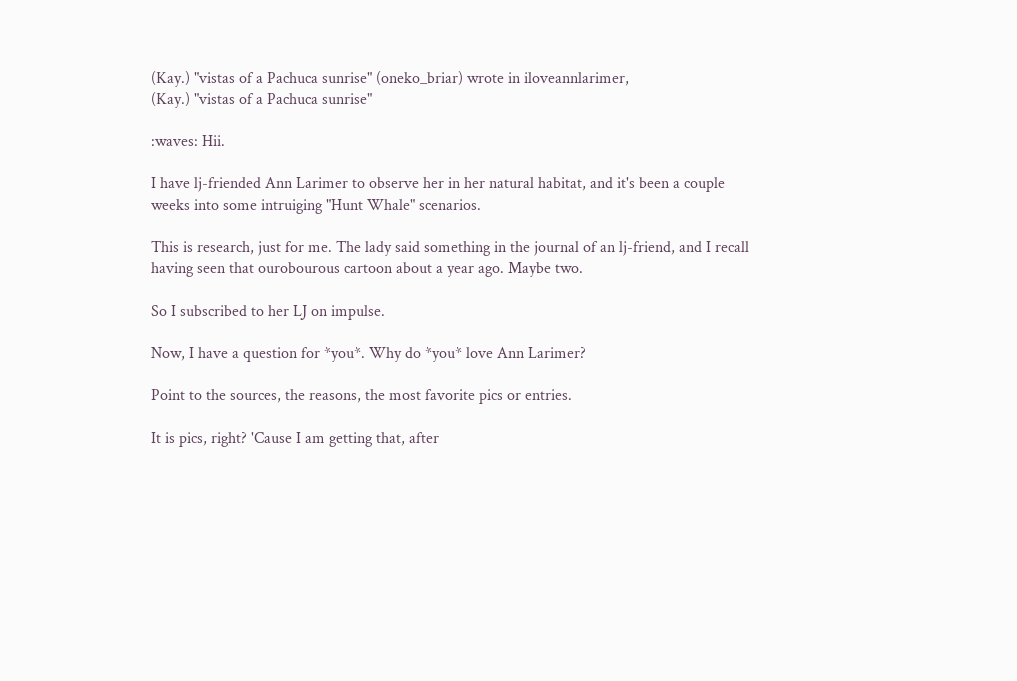(Kay.) "vistas of a Pachuca sunrise" (oneko_briar) wrote in iloveannlarimer,
(Kay.) "vistas of a Pachuca sunrise"

:waves: Hii.

I have lj-friended Ann Larimer to observe her in her natural habitat, and it's been a couple weeks into some intruiging "Hunt Whale" scenarios.

This is research, just for me. The lady said something in the journal of an lj-friend, and I recall having seen that ourobourous cartoon about a year ago. Maybe two.

So I subscribed to her LJ on impulse.

Now, I have a question for *you*. Why do *you* love Ann Larimer?

Point to the sources, the reasons, the most favorite pics or entries.

It is pics, right? 'Cause I am getting that, after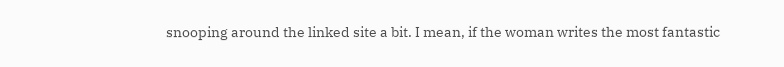snooping around the linked site a bit. I mean, if the woman writes the most fantastic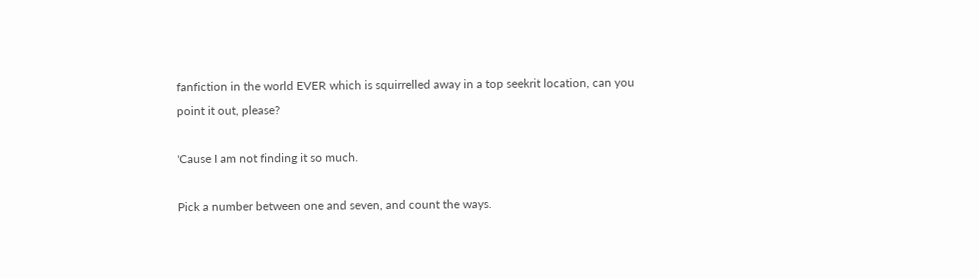fanfiction in the world EVER which is squirrelled away in a top seekrit location, can you point it out, please?

'Cause I am not finding it so much.

Pick a number between one and seven, and count the ways.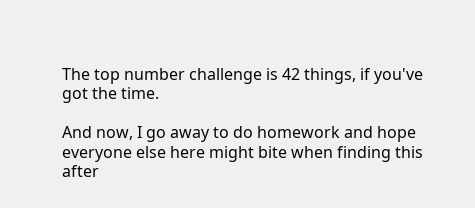The top number challenge is 42 things, if you've got the time.

And now, I go away to do homework and hope everyone else here might bite when finding this after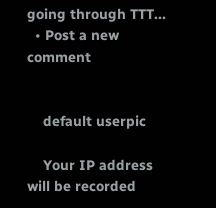going through TTT...
  • Post a new comment


    default userpic

    Your IP address will be recorded